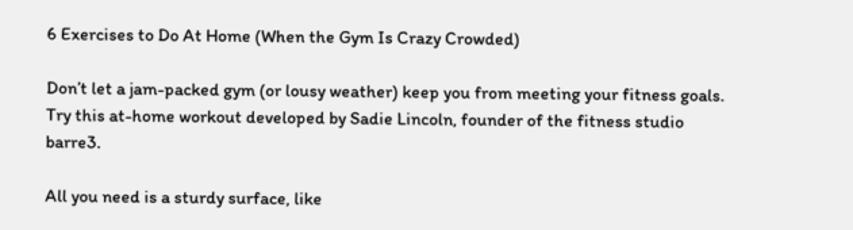6 Exercises to Do At Home (When the Gym Is Crazy Crowded)

Don’t let a jam-packed gym (or lousy weather) keep you from meeting your fitness goals. Try this at-home workout developed by Sadie Lincoln, founder of the fitness studio barre3.

All you need is a sturdy surface, like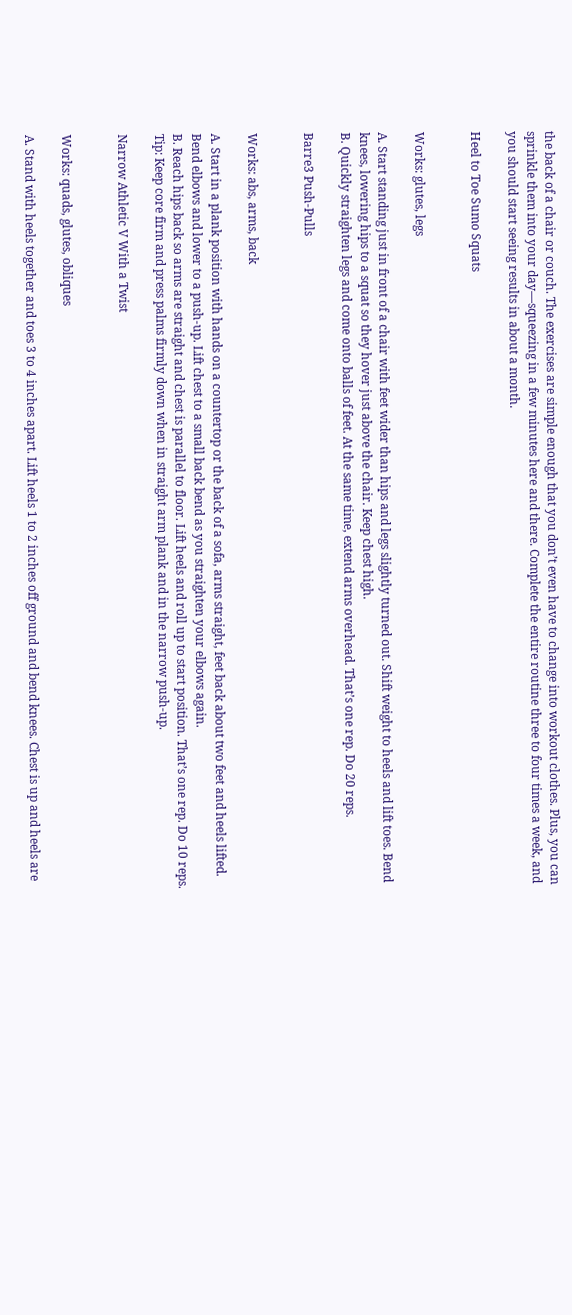the back of a chair or couch. The exercises are simple enough that you don’t even have to change into workout clothes. Plus, you can sprinkle them into your day—squeezing in a few minutes here and there. Complete the entire routine three to four times a week, and you should start seeing results in about a month.

Heel to Toe Sumo Squats


Works: glutes, legs

A. Start standing just in front of a chair with feet wider than hips and legs slightly turned out. Shift weight to heels and lift toes. Bend knees, lowering hips to a squat so they hover just above the chair. Keep chest high.
B. Quickly straighten legs and come onto balls of feet. At the same time, extend arms overhead. That’s one rep. Do 20 reps.

Barre3 Push-Pulls


Works: abs, arms, back

A. Start in a plank position with hands on a countertop or the back of a sofa, arms straight, feet back about two feet and heels lifted. Bend elbows and lower to a push-up. Lift chest to a small back bend as you straighten your elbows again.
B. Reach hips back so arms are straight and chest is parallel to floor. Lift heels and roll up to start position. That’s one rep. Do 10 reps.
Tip: Keep core firm and press palms firmly down when in straight arm plank and in the narrow push-up.

Narrow Athletic V With a Twist


Works: quads, glutes, obliques

A. Stand with heels together and toes 3 to 4 inches apart. Lift heels 1 to 2 inches off ground and bend knees. Chest is up and heels are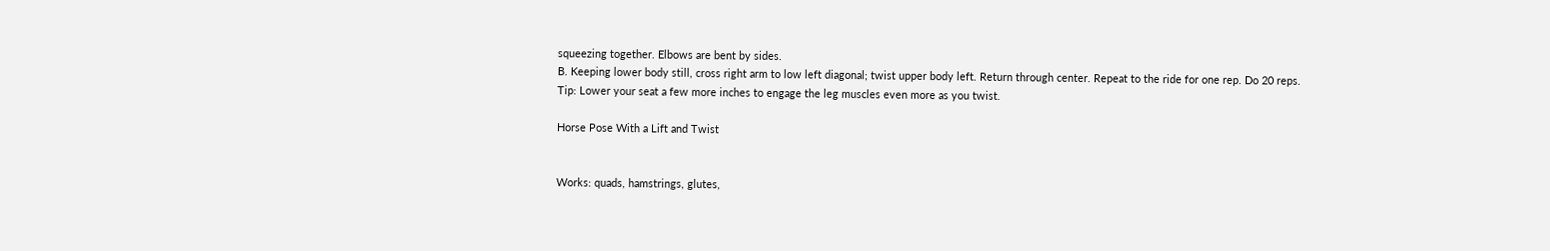squeezing together. Elbows are bent by sides.
B. Keeping lower body still, cross right arm to low left diagonal; twist upper body left. Return through center. Repeat to the ride for one rep. Do 20 reps.
Tip: Lower your seat a few more inches to engage the leg muscles even more as you twist.

Horse Pose With a Lift and Twist


Works: quads, hamstrings, glutes,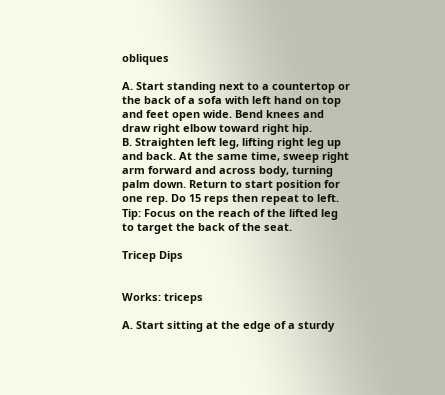obliques

A. Start standing next to a countertop or the back of a sofa with left hand on top and feet open wide. Bend knees and draw right elbow toward right hip.
B. Straighten left leg, lifting right leg up and back. At the same time, sweep right arm forward and across body, turning palm down. Return to start position for one rep. Do 15 reps then repeat to left.
Tip: Focus on the reach of the lifted leg to target the back of the seat.

Tricep Dips


Works: triceps

A. Start sitting at the edge of a sturdy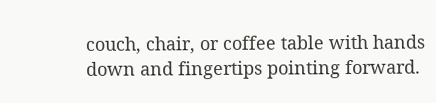couch, chair, or coffee table with hands down and fingertips pointing forward.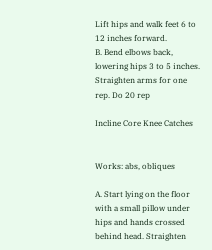Lift hips and walk feet 6 to 12 inches forward.
B. Bend elbows back, lowering hips 3 to 5 inches. Straighten arms for one rep. Do 20 rep

Incline Core Knee Catches


Works: abs, obliques

A. Start lying on the floor with a small pillow under hips and hands crossed behind head. Straighten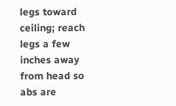legs toward ceiling; reach legs a few inches away from head so abs are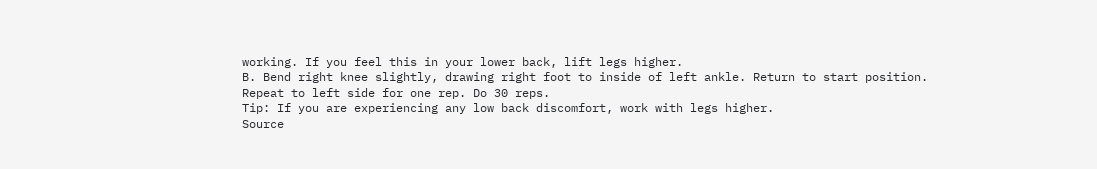working. If you feel this in your lower back, lift legs higher.
B. Bend right knee slightly, drawing right foot to inside of left ankle. Return to start position. Repeat to left side for one rep. Do 30 reps.
Tip: If you are experiencing any low back discomfort, work with legs higher.
Source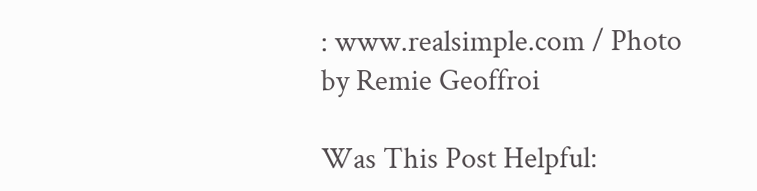: www.realsimple.com / Photo by Remie Geoffroi

Was This Post Helpful: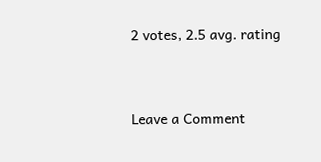2 votes, 2.5 avg. rating



Leave a Comment